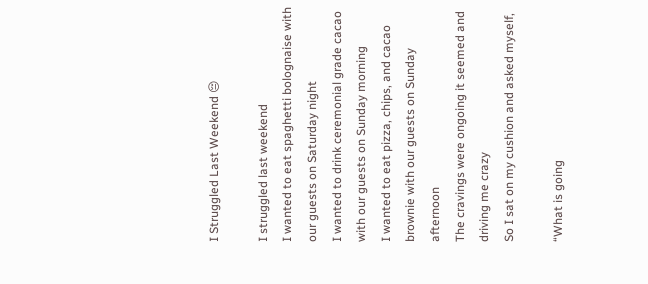I Struggled Last Weekend 😔

I struggled last weekend
I wanted to eat spaghetti bolognaise with our guests on Saturday night
I wanted to drink ceremonial grade cacao with our guests on Sunday morning
I wanted to eat pizza, chips, and cacao brownie with our guests on Sunday afternoon
The cravings were ongoing it seemed and driving me crazy
So I sat on my cushion and asked myself,

“What is going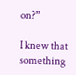on?”

I knew that something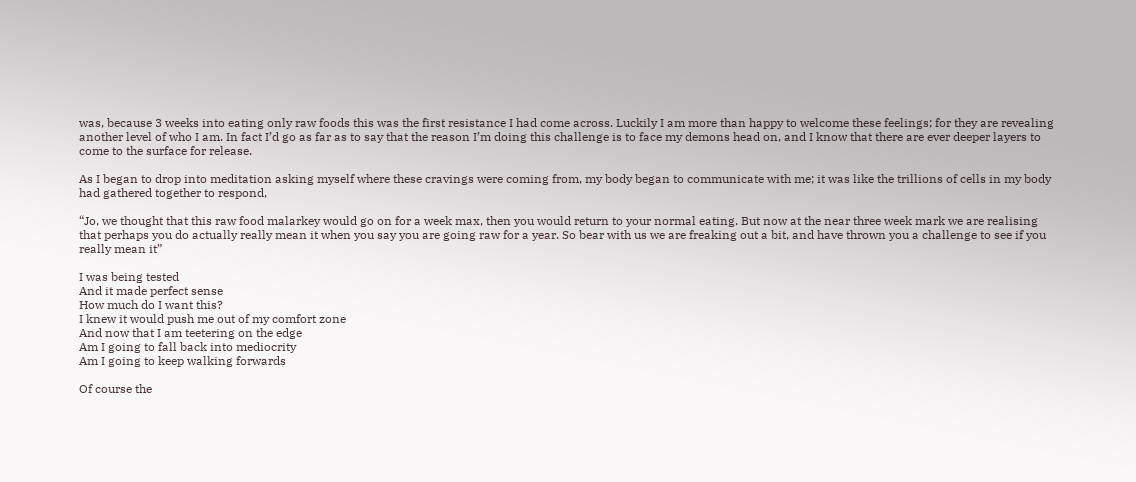was, because 3 weeks into eating only raw foods this was the first resistance I had come across. Luckily I am more than happy to welcome these feelings; for they are revealing another level of who I am. In fact I’d go as far as to say that the reason I’m doing this challenge is to face my demons head on, and I know that there are ever deeper layers to come to the surface for release.

As I began to drop into meditation asking myself where these cravings were coming from, my body began to communicate with me; it was like the trillions of cells in my body had gathered together to respond,

“Jo, we thought that this raw food malarkey would go on for a week max, then you would return to your normal eating. But now at the near three week mark we are realising that perhaps you do actually really mean it when you say you are going raw for a year. So bear with us we are freaking out a bit, and have thrown you a challenge to see if you really mean it”

I was being tested
And it made perfect sense
How much do I want this?
I knew it would push me out of my comfort zone
And now that I am teetering on the edge
Am I going to fall back into mediocrity
Am I going to keep walking forwards

Of course the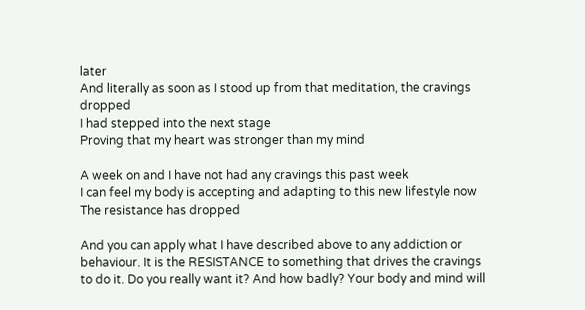later
And literally as soon as I stood up from that meditation, the cravings dropped
I had stepped into the next stage
Proving that my heart was stronger than my mind

A week on and I have not had any cravings this past week
I can feel my body is accepting and adapting to this new lifestyle now
The resistance has dropped

And you can apply what I have described above to any addiction or behaviour. It is the RESISTANCE to something that drives the cravings to do it. Do you really want it? And how badly? Your body and mind will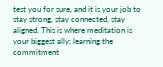test you for sure, and it is your job to stay strong, stay connected, stay aligned. This is where meditation is your biggest ally; learning the commitment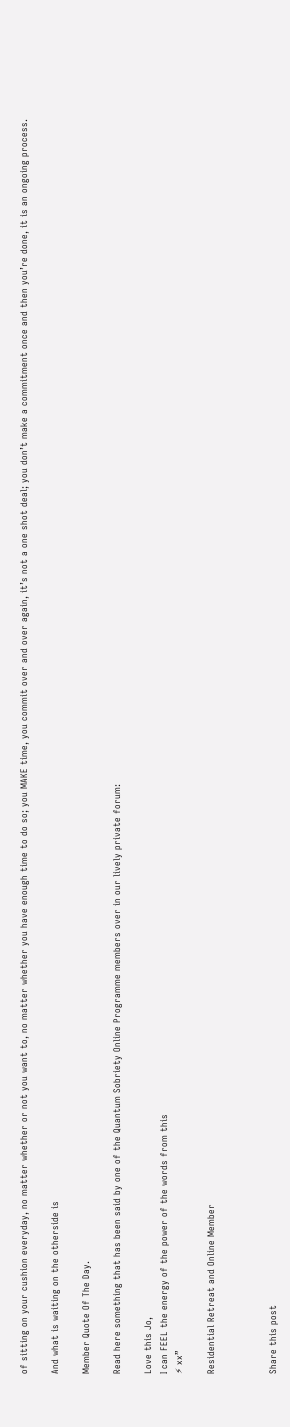of sitting on your cushion everyday, no matter whether or not you want to, no matter whether you have enough time to do so; you MAKE time, you commit over and over again, it’s not a one shot deal; you don’t make a commitment once and then you’re done, it is an ongoing process.

And what is waiting on the otherside is

Member Quote Of The Day.

Read here something that has been said by one of the Quantum Sobriety Online Programme members over in our lively private forum:

Love this Jo,
I can FEEL the energy of the power of the words from this
⚡ xx”

Residential Retreat and Online Member



Share this post